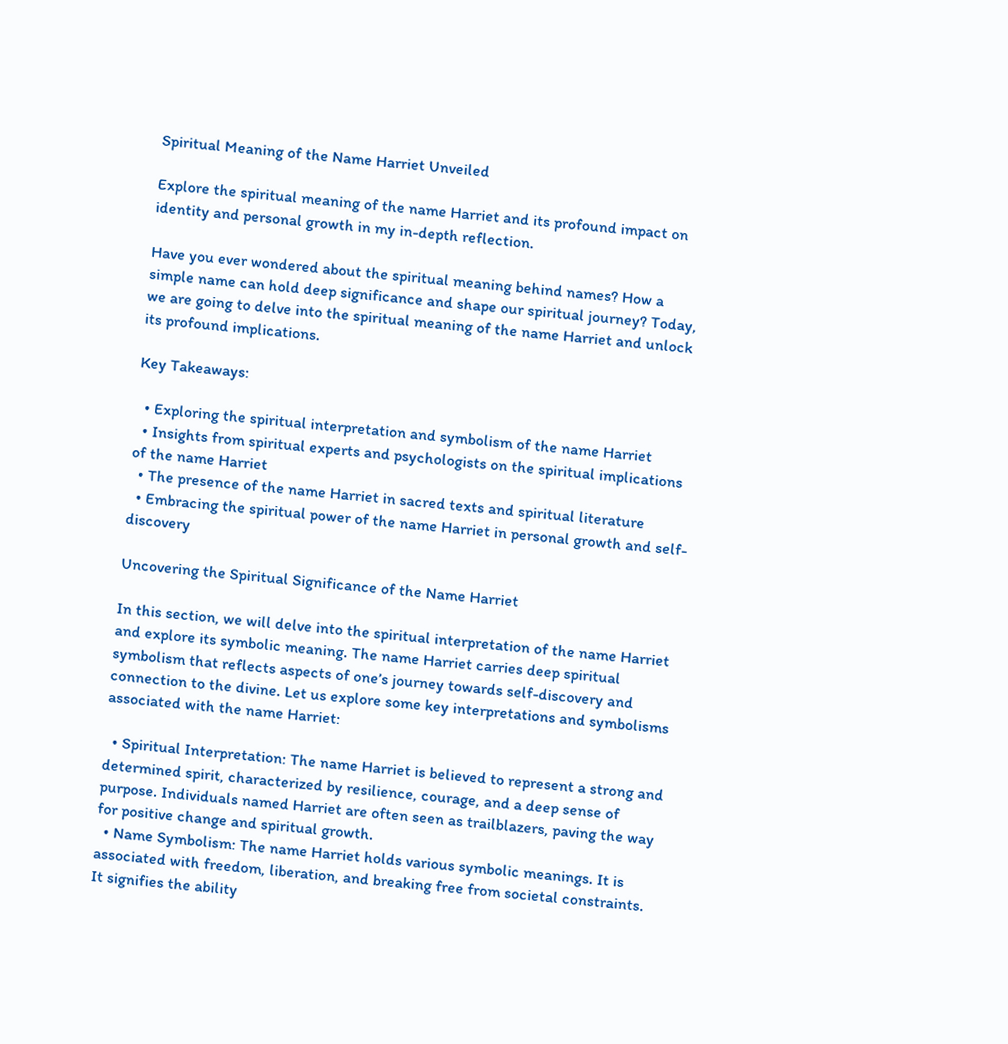Spiritual Meaning of the Name Harriet Unveiled

Explore the spiritual meaning of the name Harriet and its profound impact on identity and personal growth in my in-depth reflection.

Have you ever wondered about the spiritual meaning behind names? How a simple name can hold deep significance and shape our spiritual journey? Today, we are going to delve into the spiritual meaning of the name Harriet and unlock its profound implications.

Key Takeaways:

  • Exploring the spiritual interpretation and symbolism of the name Harriet
  • Insights from spiritual experts and psychologists on the spiritual implications of the name Harriet
  • The presence of the name Harriet in sacred texts and spiritual literature
  • Embracing the spiritual power of the name Harriet in personal growth and self-discovery

Uncovering the Spiritual Significance of the Name Harriet

In this section, we will delve into the spiritual interpretation of the name Harriet and explore its symbolic meaning. The name Harriet carries deep spiritual symbolism that reflects aspects of one’s journey towards self-discovery and connection to the divine. Let us explore some key interpretations and symbolisms associated with the name Harriet:

  • Spiritual Interpretation: The name Harriet is believed to represent a strong and determined spirit, characterized by resilience, courage, and a deep sense of purpose. Individuals named Harriet are often seen as trailblazers, paving the way for positive change and spiritual growth.
  • Name Symbolism: The name Harriet holds various symbolic meanings. It is associated with freedom, liberation, and breaking free from societal constraints. It signifies the ability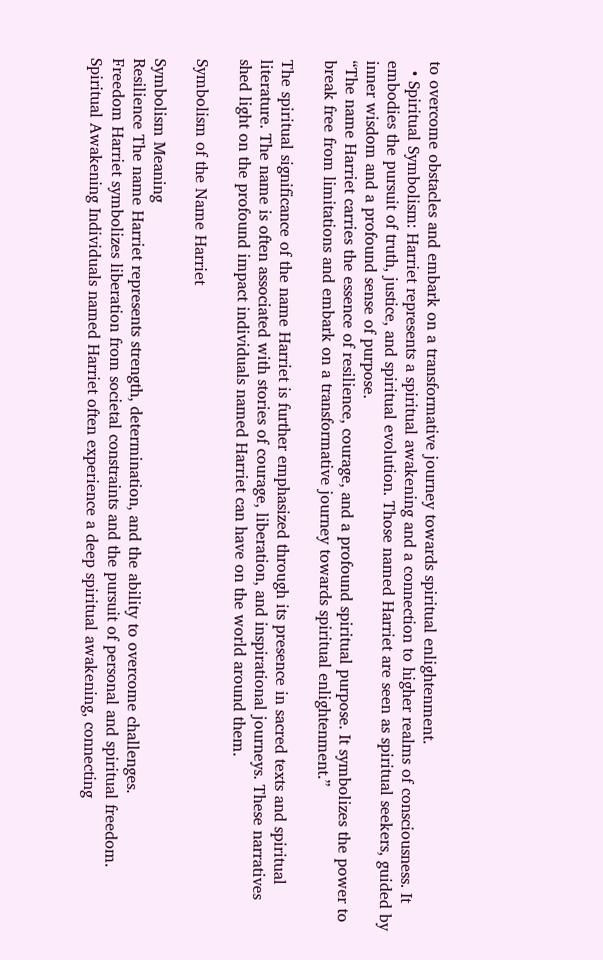to overcome obstacles and embark on a transformative journey towards spiritual enlightenment.
  • Spiritual Symbolism: Harriet represents a spiritual awakening and a connection to higher realms of consciousness. It embodies the pursuit of truth, justice, and spiritual evolution. Those named Harriet are seen as spiritual seekers, guided by inner wisdom and a profound sense of purpose.
“The name Harriet carries the essence of resilience, courage, and a profound spiritual purpose. It symbolizes the power to break free from limitations and embark on a transformative journey towards spiritual enlightenment.”

The spiritual significance of the name Harriet is further emphasized through its presence in sacred texts and spiritual literature. The name is often associated with stories of courage, liberation, and inspirational journeys. These narratives shed light on the profound impact individuals named Harriet can have on the world around them.

Symbolism of the Name Harriet

Symbolism Meaning
Resilience The name Harriet represents strength, determination, and the ability to overcome challenges.
Freedom Harriet symbolizes liberation from societal constraints and the pursuit of personal and spiritual freedom.
Spiritual Awakening Individuals named Harriet often experience a deep spiritual awakening, connecting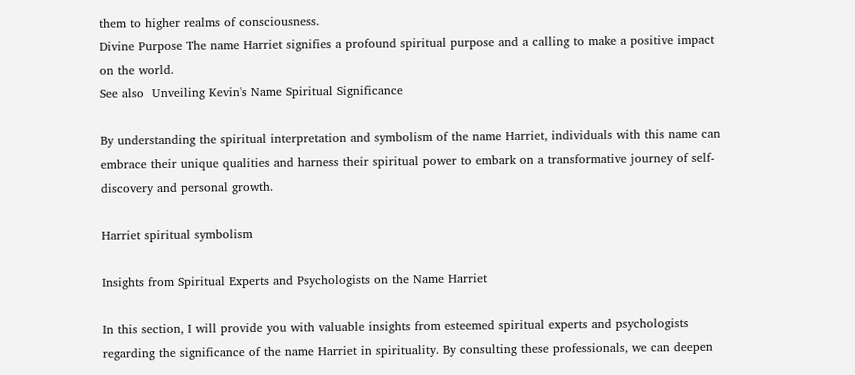them to higher realms of consciousness.
Divine Purpose The name Harriet signifies a profound spiritual purpose and a calling to make a positive impact on the world.
See also  Unveiling Kevin's Name Spiritual Significance

By understanding the spiritual interpretation and symbolism of the name Harriet, individuals with this name can embrace their unique qualities and harness their spiritual power to embark on a transformative journey of self-discovery and personal growth.

Harriet spiritual symbolism

Insights from Spiritual Experts and Psychologists on the Name Harriet

In this section, I will provide you with valuable insights from esteemed spiritual experts and psychologists regarding the significance of the name Harriet in spirituality. By consulting these professionals, we can deepen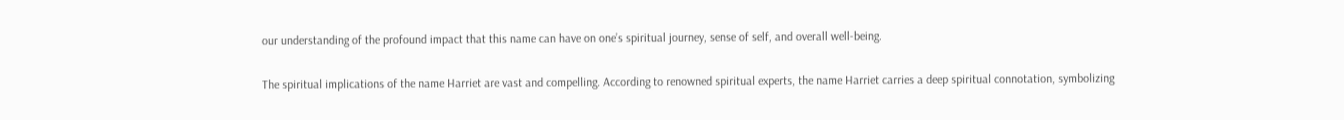our understanding of the profound impact that this name can have on one’s spiritual journey, sense of self, and overall well-being.

The spiritual implications of the name Harriet are vast and compelling. According to renowned spiritual experts, the name Harriet carries a deep spiritual connotation, symbolizing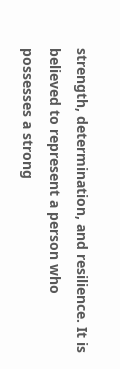strength, determination, and resilience. It is believed to represent a person who possesses a strong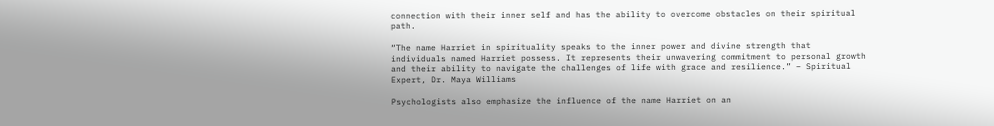connection with their inner self and has the ability to overcome obstacles on their spiritual path.

“The name Harriet in spirituality speaks to the inner power and divine strength that individuals named Harriet possess. It represents their unwavering commitment to personal growth and their ability to navigate the challenges of life with grace and resilience.” – Spiritual Expert, Dr. Maya Williams

Psychologists also emphasize the influence of the name Harriet on an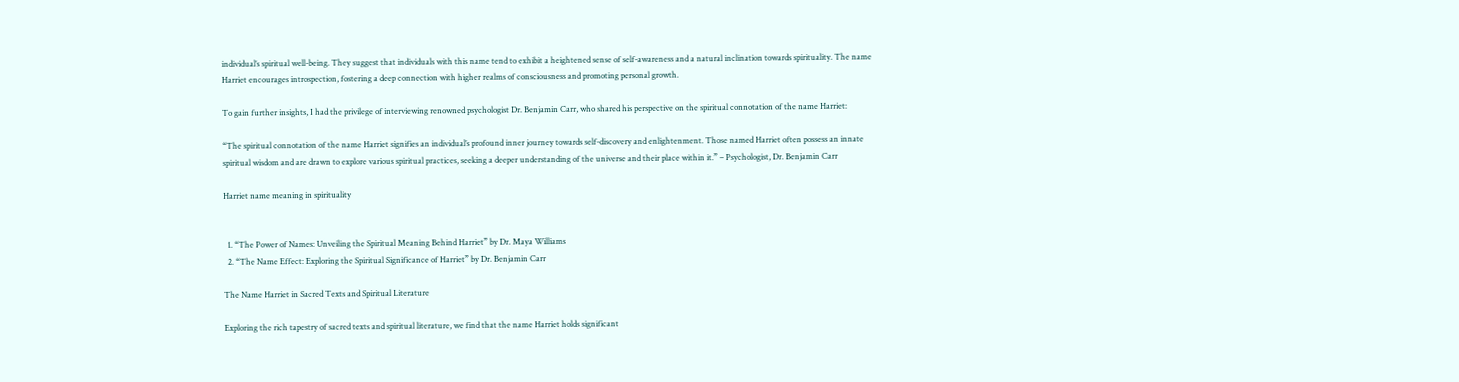individual’s spiritual well-being. They suggest that individuals with this name tend to exhibit a heightened sense of self-awareness and a natural inclination towards spirituality. The name Harriet encourages introspection, fostering a deep connection with higher realms of consciousness and promoting personal growth.

To gain further insights, I had the privilege of interviewing renowned psychologist Dr. Benjamin Carr, who shared his perspective on the spiritual connotation of the name Harriet:

“The spiritual connotation of the name Harriet signifies an individual’s profound inner journey towards self-discovery and enlightenment. Those named Harriet often possess an innate spiritual wisdom and are drawn to explore various spiritual practices, seeking a deeper understanding of the universe and their place within it.” – Psychologist, Dr. Benjamin Carr

Harriet name meaning in spirituality


  1. “The Power of Names: Unveiling the Spiritual Meaning Behind Harriet” by Dr. Maya Williams
  2. “The Name Effect: Exploring the Spiritual Significance of Harriet” by Dr. Benjamin Carr

The Name Harriet in Sacred Texts and Spiritual Literature

Exploring the rich tapestry of sacred texts and spiritual literature, we find that the name Harriet holds significant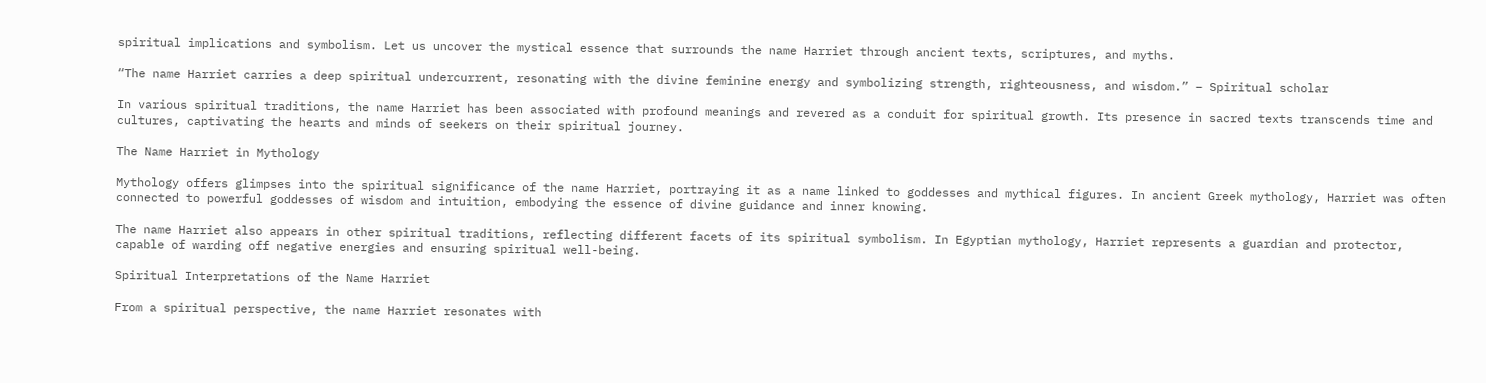spiritual implications and symbolism. Let us uncover the mystical essence that surrounds the name Harriet through ancient texts, scriptures, and myths.

“The name Harriet carries a deep spiritual undercurrent, resonating with the divine feminine energy and symbolizing strength, righteousness, and wisdom.” – Spiritual scholar

In various spiritual traditions, the name Harriet has been associated with profound meanings and revered as a conduit for spiritual growth. Its presence in sacred texts transcends time and cultures, captivating the hearts and minds of seekers on their spiritual journey.

The Name Harriet in Mythology

Mythology offers glimpses into the spiritual significance of the name Harriet, portraying it as a name linked to goddesses and mythical figures. In ancient Greek mythology, Harriet was often connected to powerful goddesses of wisdom and intuition, embodying the essence of divine guidance and inner knowing.

The name Harriet also appears in other spiritual traditions, reflecting different facets of its spiritual symbolism. In Egyptian mythology, Harriet represents a guardian and protector, capable of warding off negative energies and ensuring spiritual well-being.

Spiritual Interpretations of the Name Harriet

From a spiritual perspective, the name Harriet resonates with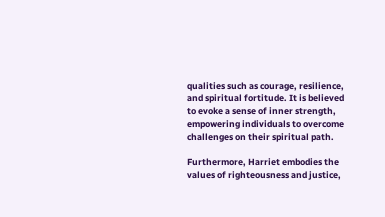qualities such as courage, resilience, and spiritual fortitude. It is believed to evoke a sense of inner strength, empowering individuals to overcome challenges on their spiritual path.

Furthermore, Harriet embodies the values of righteousness and justice,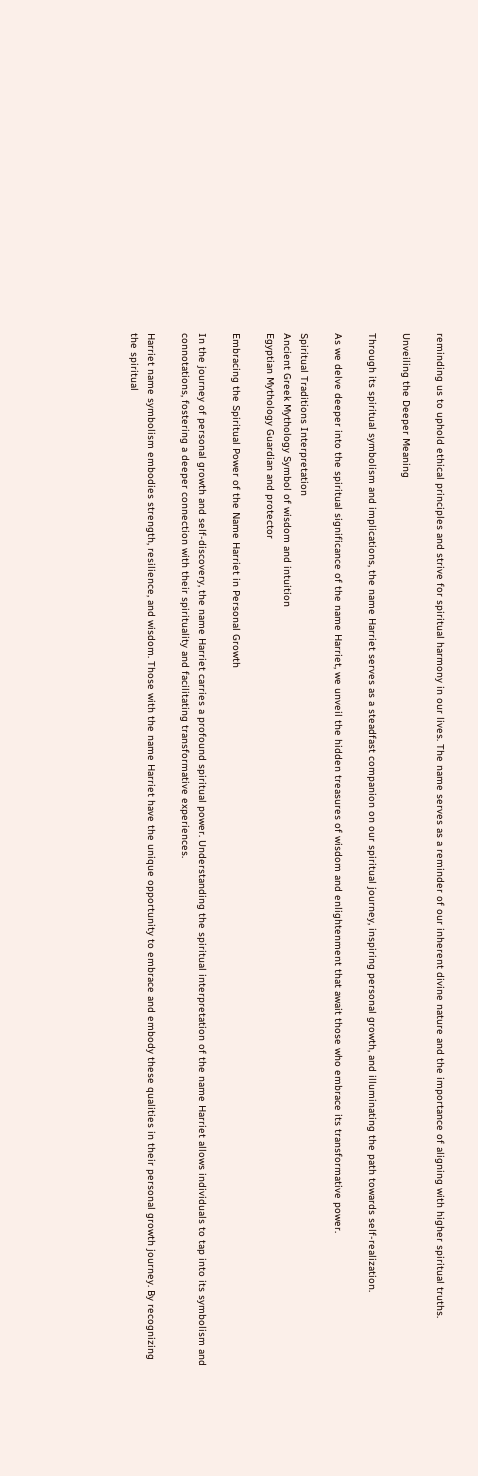reminding us to uphold ethical principles and strive for spiritual harmony in our lives. The name serves as a reminder of our inherent divine nature and the importance of aligning with higher spiritual truths.

Unveiling the Deeper Meaning

Through its spiritual symbolism and implications, the name Harriet serves as a steadfast companion on our spiritual journey, inspiring personal growth, and illuminating the path towards self-realization.

As we delve deeper into the spiritual significance of the name Harriet, we unveil the hidden treasures of wisdom and enlightenment that await those who embrace its transformative power.

Spiritual Traditions Interpretation
Ancient Greek Mythology Symbol of wisdom and intuition
Egyptian Mythology Guardian and protector

Embracing the Spiritual Power of the Name Harriet in Personal Growth

In the journey of personal growth and self-discovery, the name Harriet carries a profound spiritual power. Understanding the spiritual interpretation of the name Harriet allows individuals to tap into its symbolism and connotations, fostering a deeper connection with their spirituality and facilitating transformative experiences.

Harriet name symbolism embodies strength, resilience, and wisdom. Those with the name Harriet have the unique opportunity to embrace and embody these qualities in their personal growth journey. By recognizing the spiritual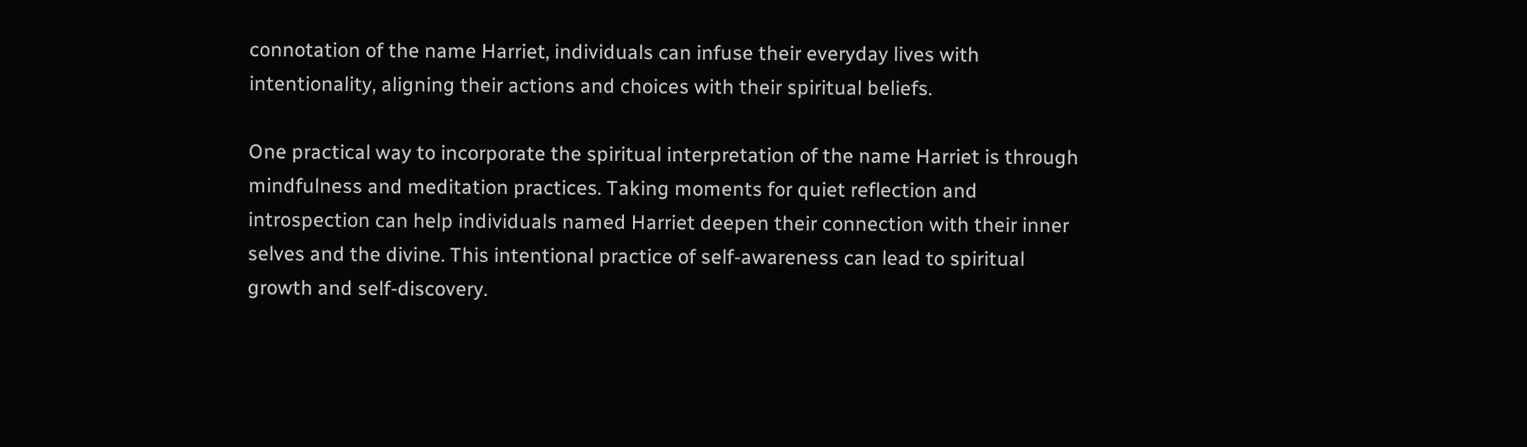connotation of the name Harriet, individuals can infuse their everyday lives with intentionality, aligning their actions and choices with their spiritual beliefs.

One practical way to incorporate the spiritual interpretation of the name Harriet is through mindfulness and meditation practices. Taking moments for quiet reflection and introspection can help individuals named Harriet deepen their connection with their inner selves and the divine. This intentional practice of self-awareness can lead to spiritual growth and self-discovery.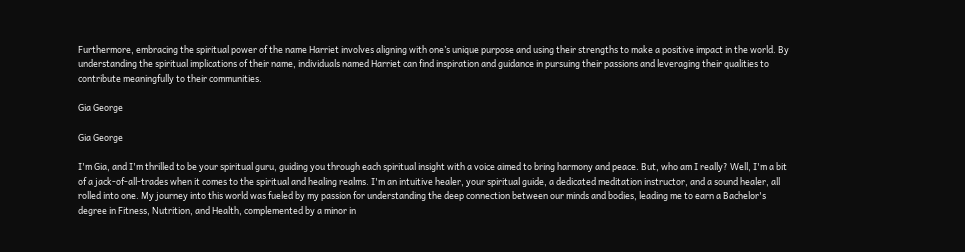Furthermore, embracing the spiritual power of the name Harriet involves aligning with one’s unique purpose and using their strengths to make a positive impact in the world. By understanding the spiritual implications of their name, individuals named Harriet can find inspiration and guidance in pursuing their passions and leveraging their qualities to contribute meaningfully to their communities.

Gia George

Gia George

I'm Gia, and I'm thrilled to be your spiritual guru, guiding you through each spiritual insight with a voice aimed to bring harmony and peace. But, who am I really? Well, I'm a bit of a jack-of-all-trades when it comes to the spiritual and healing realms. I'm an intuitive healer, your spiritual guide, a dedicated meditation instructor, and a sound healer, all rolled into one. My journey into this world was fueled by my passion for understanding the deep connection between our minds and bodies, leading me to earn a Bachelor's degree in Fitness, Nutrition, and Health, complemented by a minor in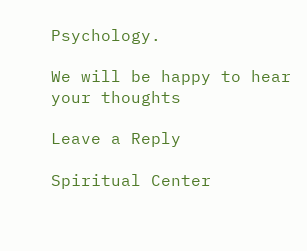Psychology.

We will be happy to hear your thoughts

Leave a Reply

Spiritual Center